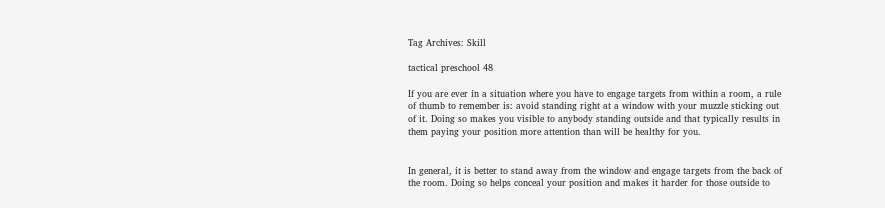Tag Archives: Skill

tactical preschool 48

If you are ever in a situation where you have to engage targets from within a room, a rule of thumb to remember is: avoid standing right at a window with your muzzle sticking out of it. Doing so makes you visible to anybody standing outside and that typically results in them paying your position more attention than will be healthy for you.


In general, it is better to stand away from the window and engage targets from the back of the room. Doing so helps conceal your position and makes it harder for those outside to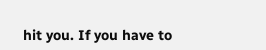hit you. If you have to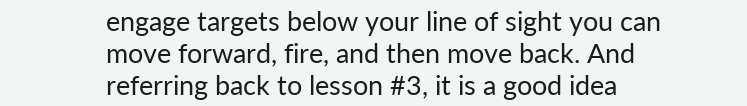engage targets below your line of sight you can move forward, fire, and then move back. And referring back to lesson #3, it is a good idea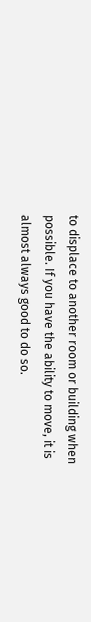to displace to another room or building when possible. If you have the ability to move, it is almost always good to do so.